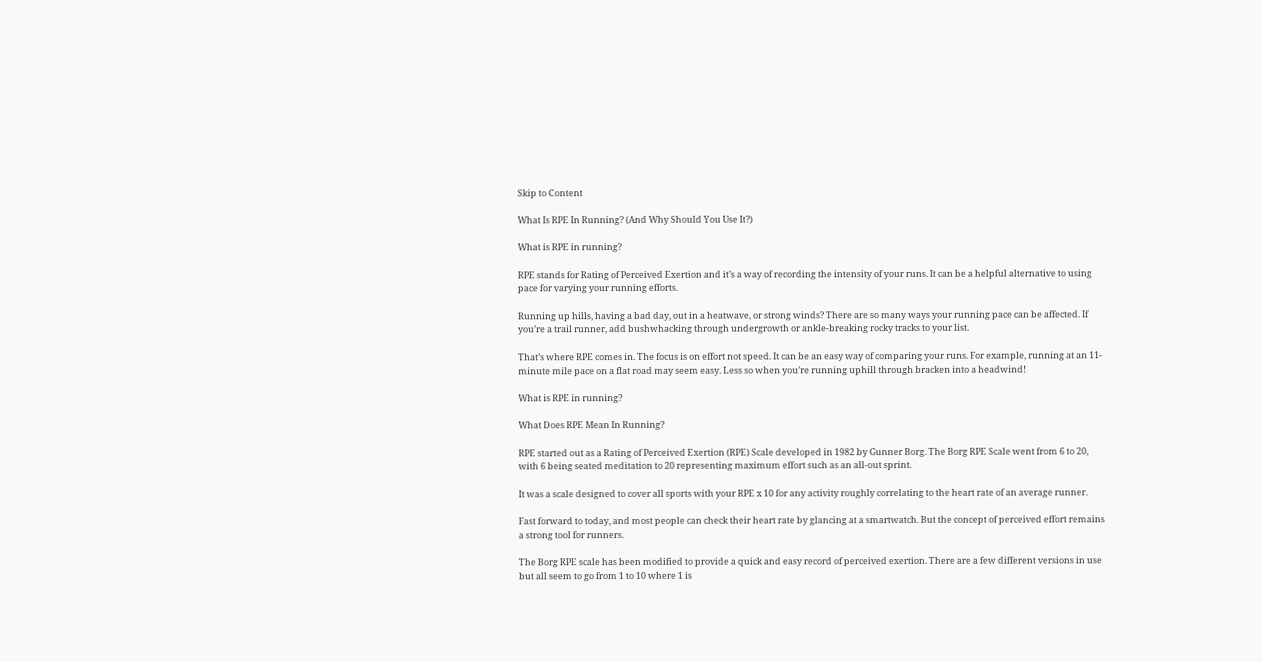Skip to Content

What Is RPE In Running? (And Why Should You Use It?)

What is RPE in running?

RPE stands for Rating of Perceived Exertion and it’s a way of recording the intensity of your runs. It can be a helpful alternative to using pace for varying your running efforts.

Running up hills, having a bad day, out in a heatwave, or strong winds? There are so many ways your running pace can be affected. If you’re a trail runner, add bushwhacking through undergrowth or ankle-breaking rocky tracks to your list.

That’s where RPE comes in. The focus is on effort not speed. It can be an easy way of comparing your runs. For example, running at an 11-minute mile pace on a flat road may seem easy. Less so when you’re running uphill through bracken into a headwind!

What is RPE in running?

What Does RPE Mean In Running?

RPE started out as a Rating of Perceived Exertion (RPE) Scale developed in 1982 by Gunner Borg. The Borg RPE Scale went from 6 to 20, with 6 being seated meditation to 20 representing maximum effort such as an all-out sprint.

It was a scale designed to cover all sports with your RPE x 10 for any activity roughly correlating to the heart rate of an average runner.

Fast forward to today, and most people can check their heart rate by glancing at a smartwatch. But the concept of perceived effort remains a strong tool for runners.

The Borg RPE scale has been modified to provide a quick and easy record of perceived exertion. There are a few different versions in use but all seem to go from 1 to 10 where 1 is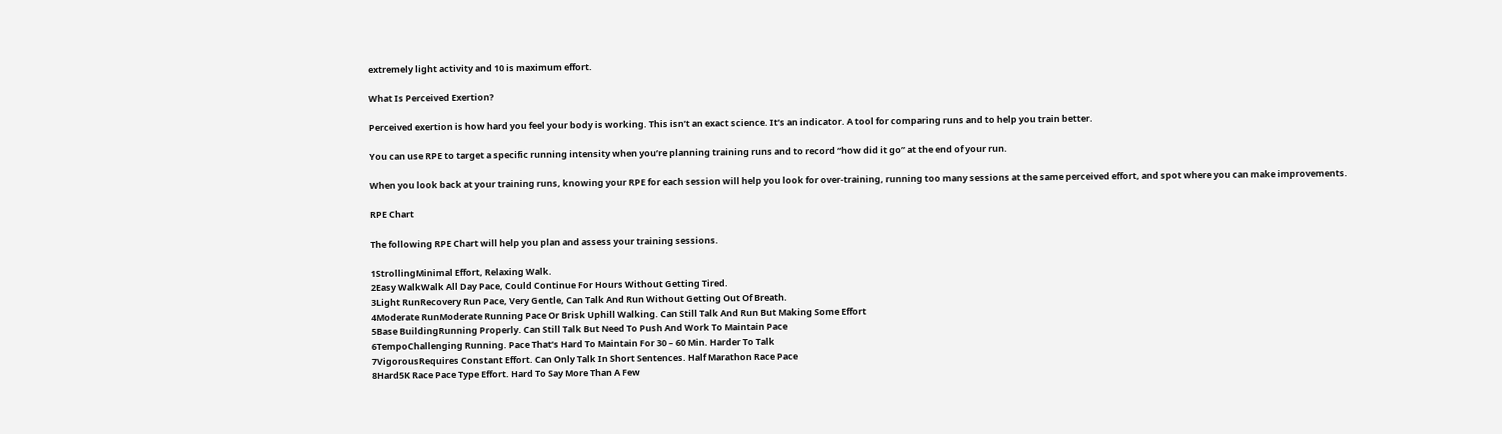extremely light activity and 10 is maximum effort.

What Is Perceived Exertion?

Perceived exertion is how hard you feel your body is working. This isn’t an exact science. It’s an indicator. A tool for comparing runs and to help you train better.

You can use RPE to target a specific running intensity when you’re planning training runs and to record “how did it go” at the end of your run.

When you look back at your training runs, knowing your RPE for each session will help you look for over-training, running too many sessions at the same perceived effort, and spot where you can make improvements.

RPE Chart

The following RPE Chart will help you plan and assess your training sessions.

1StrollingMinimal Effort, Relaxing Walk.
2Easy WalkWalk All Day Pace, Could Continue For Hours Without Getting Tired.
3Light RunRecovery Run Pace, Very Gentle, Can Talk And Run Without Getting Out Of Breath.
4Moderate RunModerate Running Pace Or Brisk Uphill Walking. Can Still Talk And Run But Making Some Effort
5Base BuildingRunning Properly. Can Still Talk But Need To Push And Work To Maintain Pace
6TempoChallenging Running. Pace That’s Hard To Maintain For 30 – 60 Min. Harder To Talk
7VigorousRequires Constant Effort. Can Only Talk In Short Sentences. Half Marathon Race Pace
8Hard5K Race Pace Type Effort. Hard To Say More Than A Few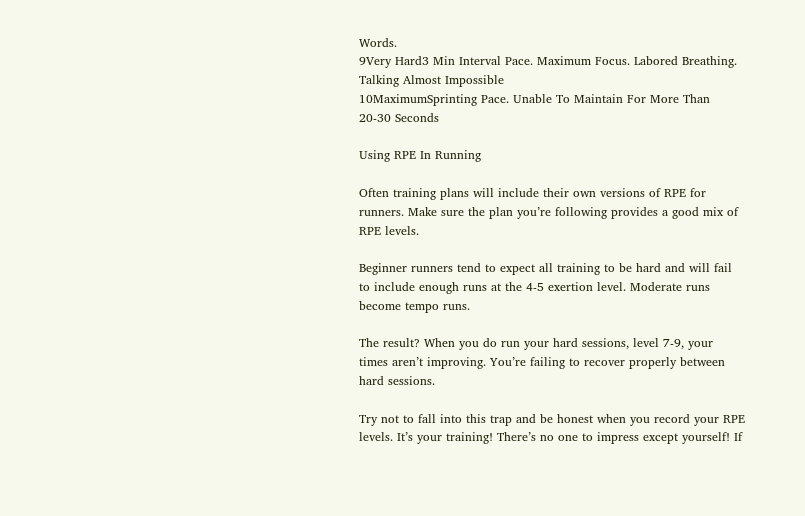Words.
9Very Hard3 Min Interval Pace. Maximum Focus. Labored Breathing. Talking Almost Impossible
10MaximumSprinting Pace. Unable To Maintain For More Than 20-30 Seconds

Using RPE In Running

Often training plans will include their own versions of RPE for runners. Make sure the plan you’re following provides a good mix of RPE levels.

Beginner runners tend to expect all training to be hard and will fail to include enough runs at the 4-5 exertion level. Moderate runs become tempo runs.

The result? When you do run your hard sessions, level 7-9, your times aren’t improving. You’re failing to recover properly between hard sessions.

Try not to fall into this trap and be honest when you record your RPE levels. It’s your training! There’s no one to impress except yourself! If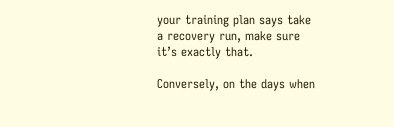your training plan says take a recovery run, make sure it’s exactly that.

Conversely, on the days when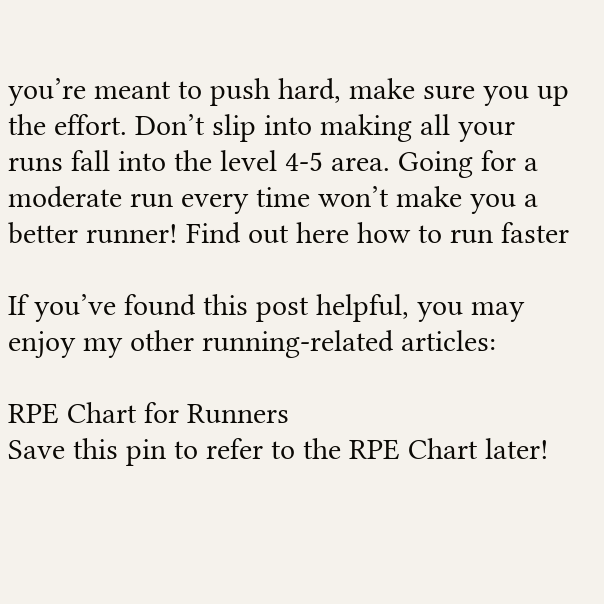you’re meant to push hard, make sure you up the effort. Don’t slip into making all your runs fall into the level 4-5 area. Going for a moderate run every time won’t make you a better runner! Find out here how to run faster

If you’ve found this post helpful, you may enjoy my other running-related articles:

RPE Chart for Runners
Save this pin to refer to the RPE Chart later!